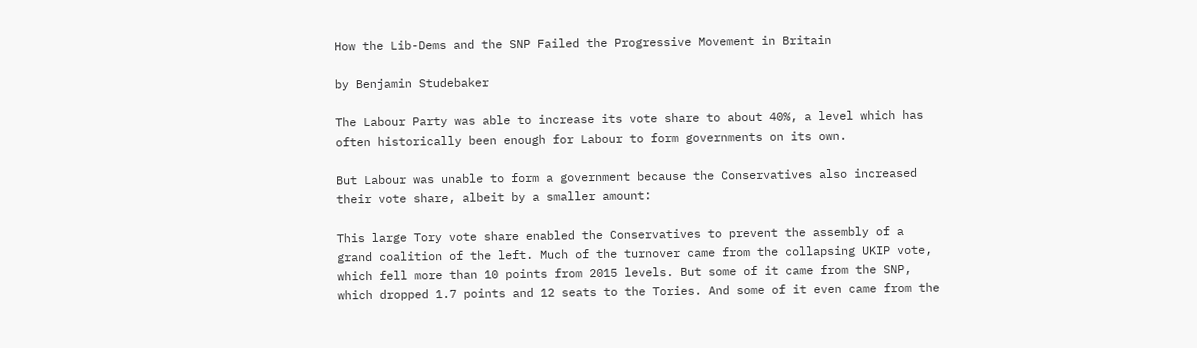How the Lib-Dems and the SNP Failed the Progressive Movement in Britain

by Benjamin Studebaker

The Labour Party was able to increase its vote share to about 40%, a level which has often historically been enough for Labour to form governments on its own.

But Labour was unable to form a government because the Conservatives also increased their vote share, albeit by a smaller amount:

This large Tory vote share enabled the Conservatives to prevent the assembly of a grand coalition of the left. Much of the turnover came from the collapsing UKIP vote, which fell more than 10 points from 2015 levels. But some of it came from the SNP, which dropped 1.7 points and 12 seats to the Tories. And some of it even came from the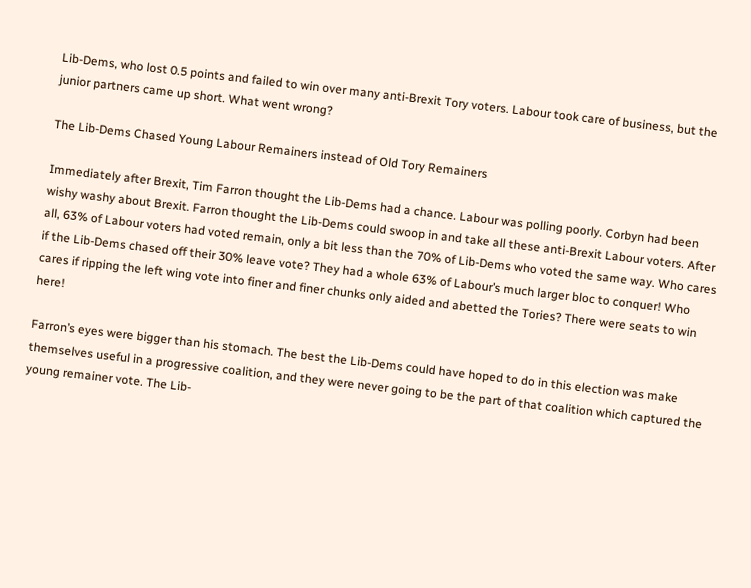Lib-Dems, who lost 0.5 points and failed to win over many anti-Brexit Tory voters. Labour took care of business, but the junior partners came up short. What went wrong?

The Lib-Dems Chased Young Labour Remainers instead of Old Tory Remainers

Immediately after Brexit, Tim Farron thought the Lib-Dems had a chance. Labour was polling poorly. Corbyn had been wishy washy about Brexit. Farron thought the Lib-Dems could swoop in and take all these anti-Brexit Labour voters. After all, 63% of Labour voters had voted remain, only a bit less than the 70% of Lib-Dems who voted the same way. Who cares if the Lib-Dems chased off their 30% leave vote? They had a whole 63% of Labour’s much larger bloc to conquer! Who cares if ripping the left wing vote into finer and finer chunks only aided and abetted the Tories? There were seats to win here!

Farron’s eyes were bigger than his stomach. The best the Lib-Dems could have hoped to do in this election was make themselves useful in a progressive coalition, and they were never going to be the part of that coalition which captured the young remainer vote. The Lib-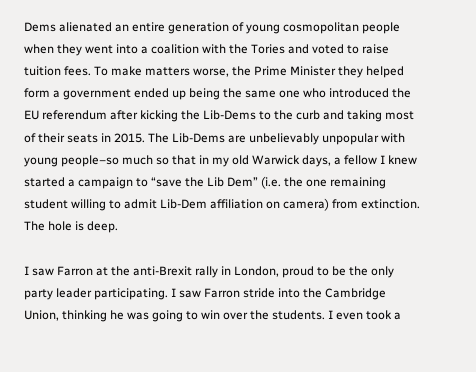Dems alienated an entire generation of young cosmopolitan people when they went into a coalition with the Tories and voted to raise tuition fees. To make matters worse, the Prime Minister they helped form a government ended up being the same one who introduced the EU referendum after kicking the Lib-Dems to the curb and taking most of their seats in 2015. The Lib-Dems are unbelievably unpopular with young people–so much so that in my old Warwick days, a fellow I knew started a campaign to “save the Lib Dem” (i.e. the one remaining student willing to admit Lib-Dem affiliation on camera) from extinction. The hole is deep.

I saw Farron at the anti-Brexit rally in London, proud to be the only party leader participating. I saw Farron stride into the Cambridge Union, thinking he was going to win over the students. I even took a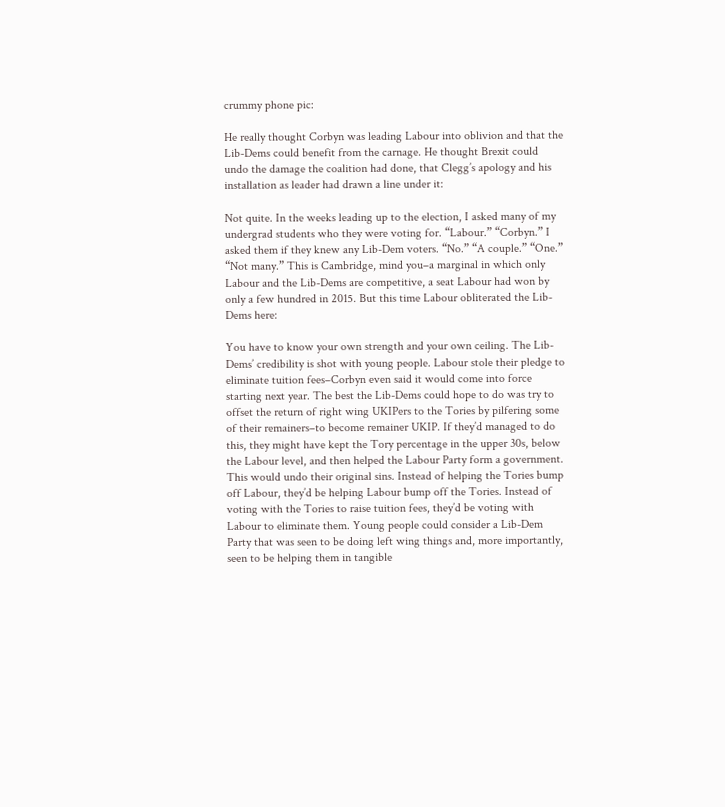crummy phone pic:

He really thought Corbyn was leading Labour into oblivion and that the Lib-Dems could benefit from the carnage. He thought Brexit could undo the damage the coalition had done, that Clegg’s apology and his installation as leader had drawn a line under it:

Not quite. In the weeks leading up to the election, I asked many of my undergrad students who they were voting for. “Labour.” “Corbyn.” I asked them if they knew any Lib-Dem voters. “No.” “A couple.” “One.” “Not many.” This is Cambridge, mind you–a marginal in which only Labour and the Lib-Dems are competitive, a seat Labour had won by only a few hundred in 2015. But this time Labour obliterated the Lib-Dems here:

You have to know your own strength and your own ceiling. The Lib-Dems’ credibility is shot with young people. Labour stole their pledge to eliminate tuition fees–Corbyn even said it would come into force starting next year. The best the Lib-Dems could hope to do was try to offset the return of right wing UKIPers to the Tories by pilfering some of their remainers–to become remainer UKIP. If they’d managed to do this, they might have kept the Tory percentage in the upper 30s, below the Labour level, and then helped the Labour Party form a government. This would undo their original sins. Instead of helping the Tories bump off Labour, they’d be helping Labour bump off the Tories. Instead of voting with the Tories to raise tuition fees, they’d be voting with Labour to eliminate them. Young people could consider a Lib-Dem Party that was seen to be doing left wing things and, more importantly, seen to be helping them in tangible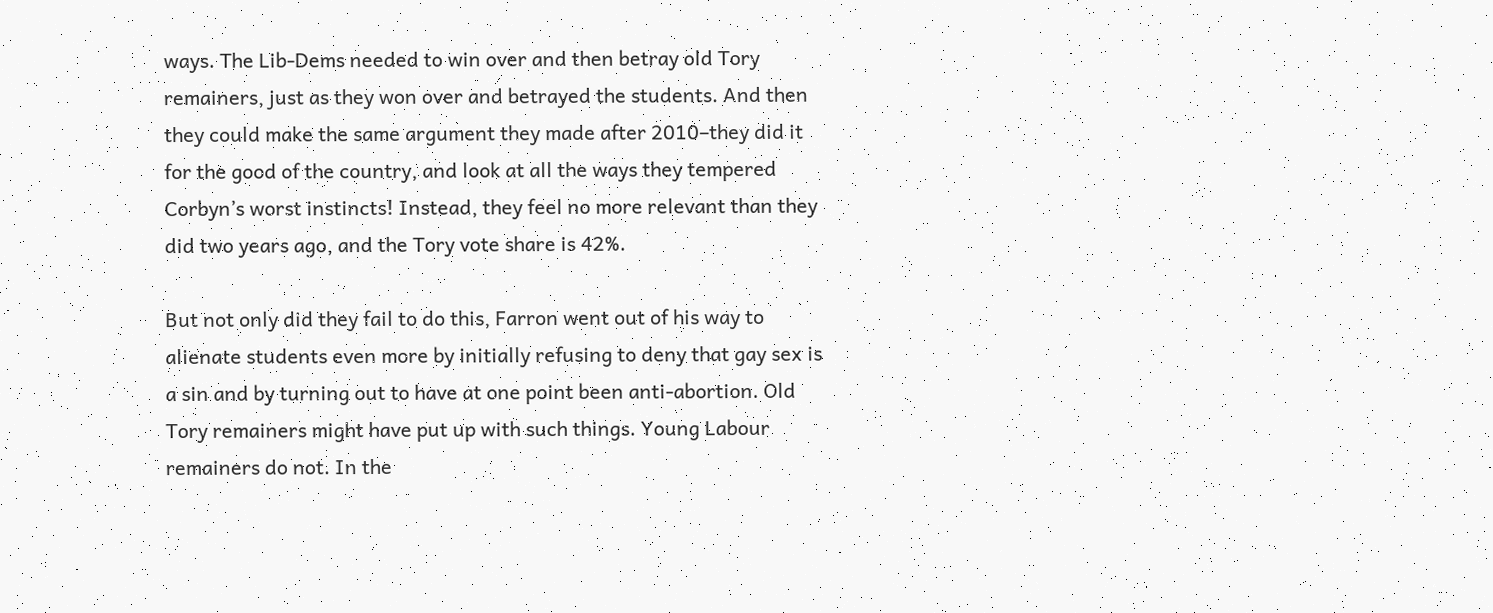ways. The Lib-Dems needed to win over and then betray old Tory remainers, just as they won over and betrayed the students. And then they could make the same argument they made after 2010–they did it for the good of the country, and look at all the ways they tempered Corbyn’s worst instincts! Instead, they feel no more relevant than they did two years ago, and the Tory vote share is 42%.

But not only did they fail to do this, Farron went out of his way to alienate students even more by initially refusing to deny that gay sex is a sin and by turning out to have at one point been anti-abortion. Old Tory remainers might have put up with such things. Young Labour remainers do not. In the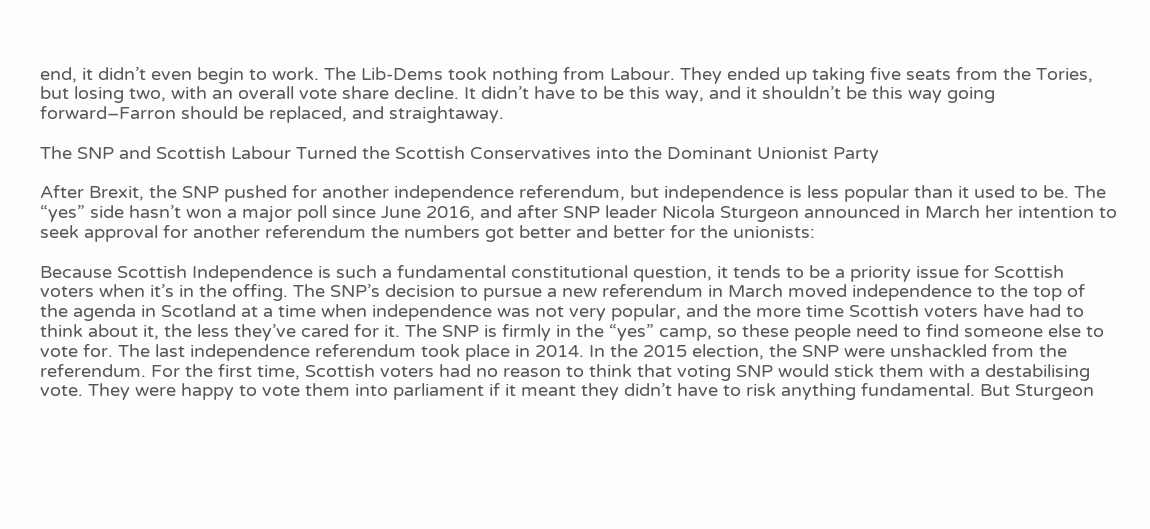end, it didn’t even begin to work. The Lib-Dems took nothing from Labour. They ended up taking five seats from the Tories, but losing two, with an overall vote share decline. It didn’t have to be this way, and it shouldn’t be this way going forward–Farron should be replaced, and straightaway.

The SNP and Scottish Labour Turned the Scottish Conservatives into the Dominant Unionist Party

After Brexit, the SNP pushed for another independence referendum, but independence is less popular than it used to be. The “yes” side hasn’t won a major poll since June 2016, and after SNP leader Nicola Sturgeon announced in March her intention to seek approval for another referendum the numbers got better and better for the unionists:

Because Scottish Independence is such a fundamental constitutional question, it tends to be a priority issue for Scottish voters when it’s in the offing. The SNP’s decision to pursue a new referendum in March moved independence to the top of the agenda in Scotland at a time when independence was not very popular, and the more time Scottish voters have had to think about it, the less they’ve cared for it. The SNP is firmly in the “yes” camp, so these people need to find someone else to vote for. The last independence referendum took place in 2014. In the 2015 election, the SNP were unshackled from the referendum. For the first time, Scottish voters had no reason to think that voting SNP would stick them with a destabilising vote. They were happy to vote them into parliament if it meant they didn’t have to risk anything fundamental. But Sturgeon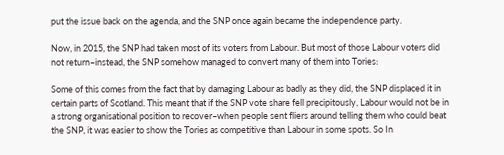put the issue back on the agenda, and the SNP once again became the independence party.

Now, in 2015, the SNP had taken most of its voters from Labour. But most of those Labour voters did not return–instead, the SNP somehow managed to convert many of them into Tories:

Some of this comes from the fact that by damaging Labour as badly as they did, the SNP displaced it in certain parts of Scotland. This meant that if the SNP vote share fell precipitously, Labour would not be in a strong organisational position to recover–when people sent fliers around telling them who could beat the SNP, it was easier to show the Tories as competitive than Labour in some spots. So In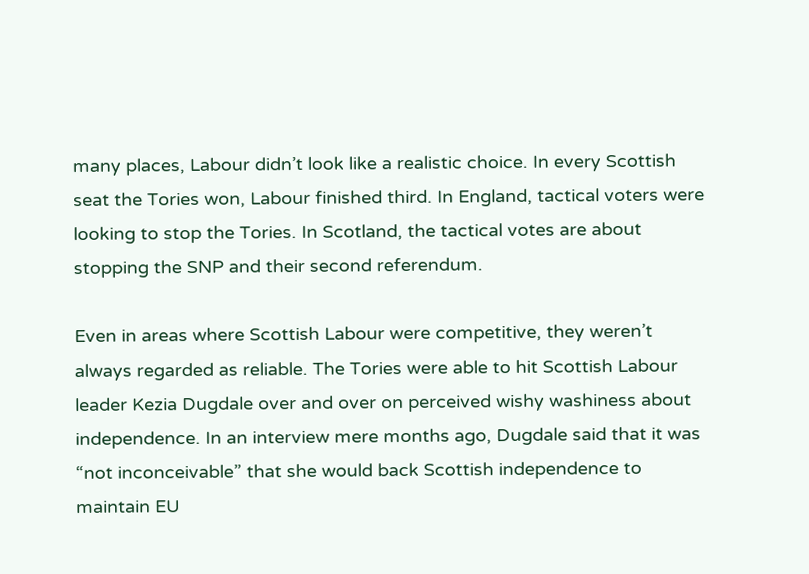many places, Labour didn’t look like a realistic choice. In every Scottish seat the Tories won, Labour finished third. In England, tactical voters were looking to stop the Tories. In Scotland, the tactical votes are about stopping the SNP and their second referendum.

Even in areas where Scottish Labour were competitive, they weren’t always regarded as reliable. The Tories were able to hit Scottish Labour leader Kezia Dugdale over and over on perceived wishy washiness about independence. In an interview mere months ago, Dugdale said that it was “not inconceivable” that she would back Scottish independence to maintain EU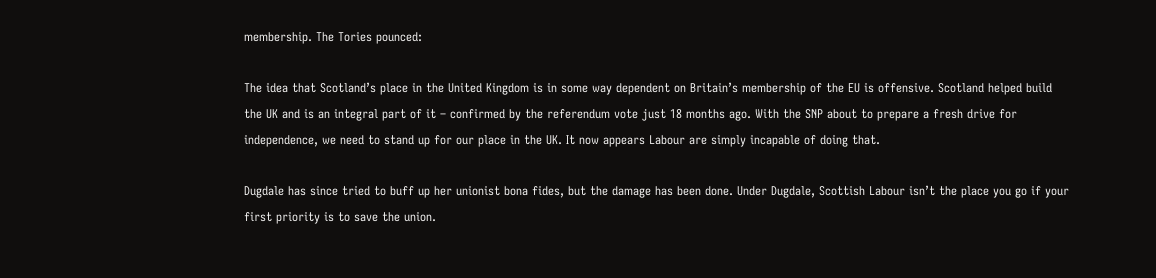membership. The Tories pounced:

The idea that Scotland’s place in the United Kingdom is in some way dependent on Britain’s membership of the EU is offensive. Scotland helped build the UK and is an integral part of it – confirmed by the referendum vote just 18 months ago. With the SNP about to prepare a fresh drive for independence, we need to stand up for our place in the UK. It now appears Labour are simply incapable of doing that.

Dugdale has since tried to buff up her unionist bona fides, but the damage has been done. Under Dugdale, Scottish Labour isn’t the place you go if your first priority is to save the union.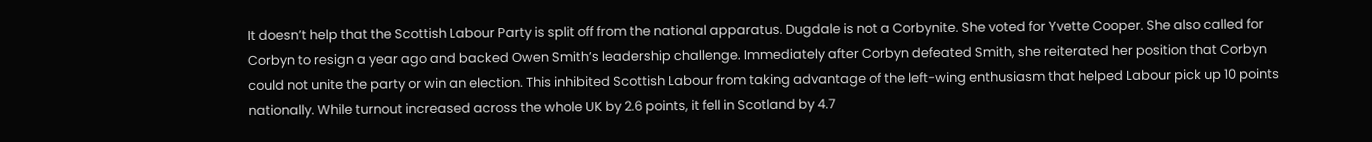It doesn’t help that the Scottish Labour Party is split off from the national apparatus. Dugdale is not a Corbynite. She voted for Yvette Cooper. She also called for Corbyn to resign a year ago and backed Owen Smith’s leadership challenge. Immediately after Corbyn defeated Smith, she reiterated her position that Corbyn could not unite the party or win an election. This inhibited Scottish Labour from taking advantage of the left-wing enthusiasm that helped Labour pick up 10 points nationally. While turnout increased across the whole UK by 2.6 points, it fell in Scotland by 4.7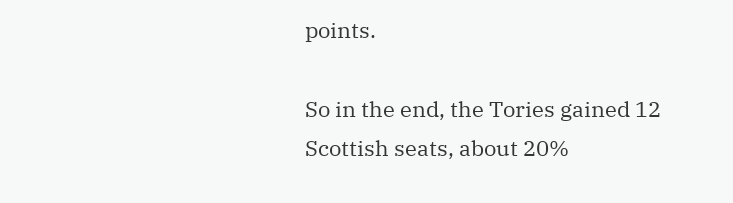points.

So in the end, the Tories gained 12 Scottish seats, about 20%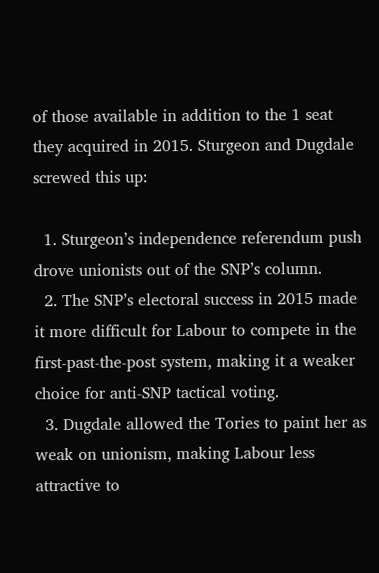of those available in addition to the 1 seat they acquired in 2015. Sturgeon and Dugdale screwed this up:

  1. Sturgeon’s independence referendum push drove unionists out of the SNP’s column.
  2. The SNP’s electoral success in 2015 made it more difficult for Labour to compete in the first-past-the-post system, making it a weaker choice for anti-SNP tactical voting.
  3. Dugdale allowed the Tories to paint her as weak on unionism, making Labour less attractive to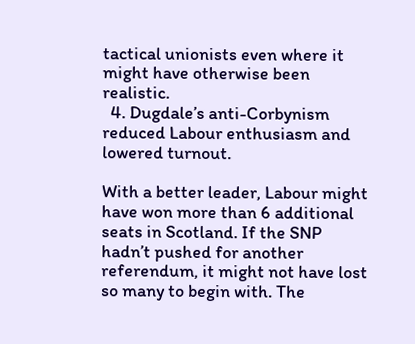tactical unionists even where it might have otherwise been realistic.
  4. Dugdale’s anti-Corbynism reduced Labour enthusiasm and lowered turnout.

With a better leader, Labour might have won more than 6 additional seats in Scotland. If the SNP hadn’t pushed for another referendum, it might not have lost so many to begin with. The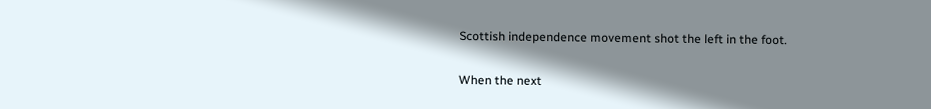Scottish independence movement shot the left in the foot.

When the next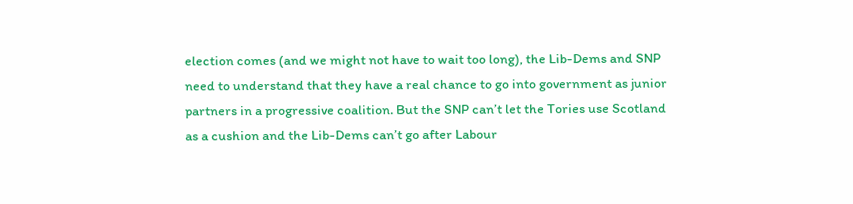election comes (and we might not have to wait too long), the Lib-Dems and SNP need to understand that they have a real chance to go into government as junior partners in a progressive coalition. But the SNP can’t let the Tories use Scotland as a cushion and the Lib-Dems can’t go after Labour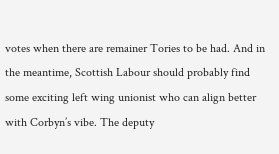votes when there are remainer Tories to be had. And in the meantime, Scottish Labour should probably find some exciting left wing unionist who can align better with Corbyn’s vibe. The deputy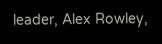leader, Alex Rowley,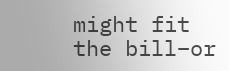might fit the bill–or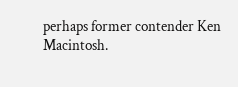perhaps former contender Ken Macintosh.